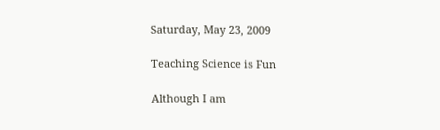Saturday, May 23, 2009

Teaching Science is Fun

Although I am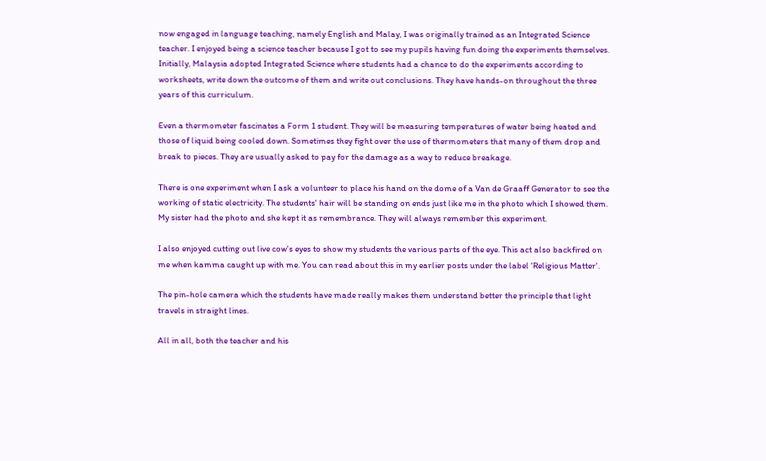now engaged in language teaching, namely English and Malay, I was originally trained as an Integrated Science teacher. I enjoyed being a science teacher because I got to see my pupils having fun doing the experiments themselves. Initially, Malaysia adopted Integrated Science where students had a chance to do the experiments according to worksheets, write down the outcome of them and write out conclusions. They have hands-on throughout the three years of this curriculum.

Even a thermometer fascinates a Form 1 student. They will be measuring temperatures of water being heated and those of liquid being cooled down. Sometimes they fight over the use of thermometers that many of them drop and break to pieces. They are usually asked to pay for the damage as a way to reduce breakage.

There is one experiment when I ask a volunteer to place his hand on the dome of a Van de Graaff Generator to see the working of static electricity. The students' hair will be standing on ends just like me in the photo which I showed them. My sister had the photo and she kept it as remembrance. They will always remember this experiment.

I also enjoyed cutting out live cow's eyes to show my students the various parts of the eye. This act also backfired on me when kamma caught up with me. You can read about this in my earlier posts under the label 'Religious Matter'.

The pin-hole camera which the students have made really makes them understand better the principle that light travels in straight lines.

All in all, both the teacher and his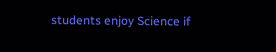students enjoy Science if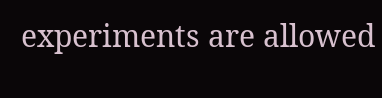experiments are allowed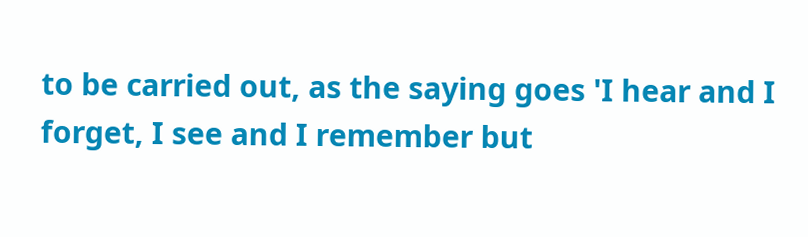to be carried out, as the saying goes 'I hear and I forget, I see and I remember but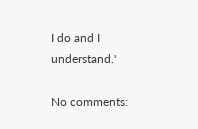I do and I understand.'

No comments: